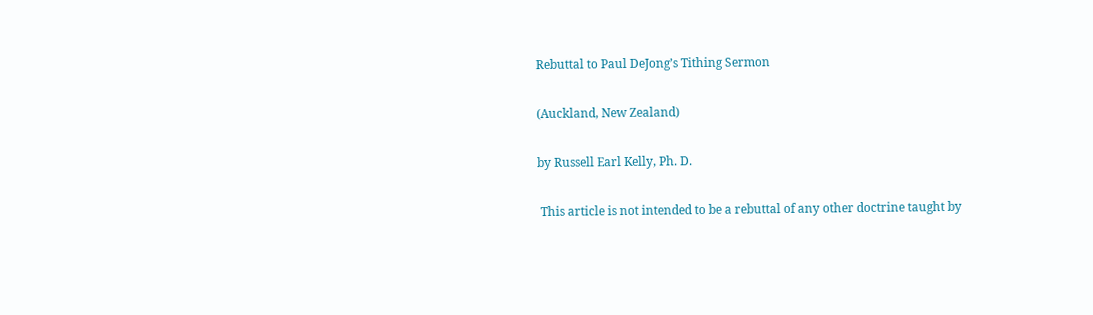Rebuttal to Paul DeJong’s Tithing Sermon

(Auckland, New Zealand)

by Russell Earl Kelly, Ph. D.

 This article is not intended to be a rebuttal of any other doctrine taught by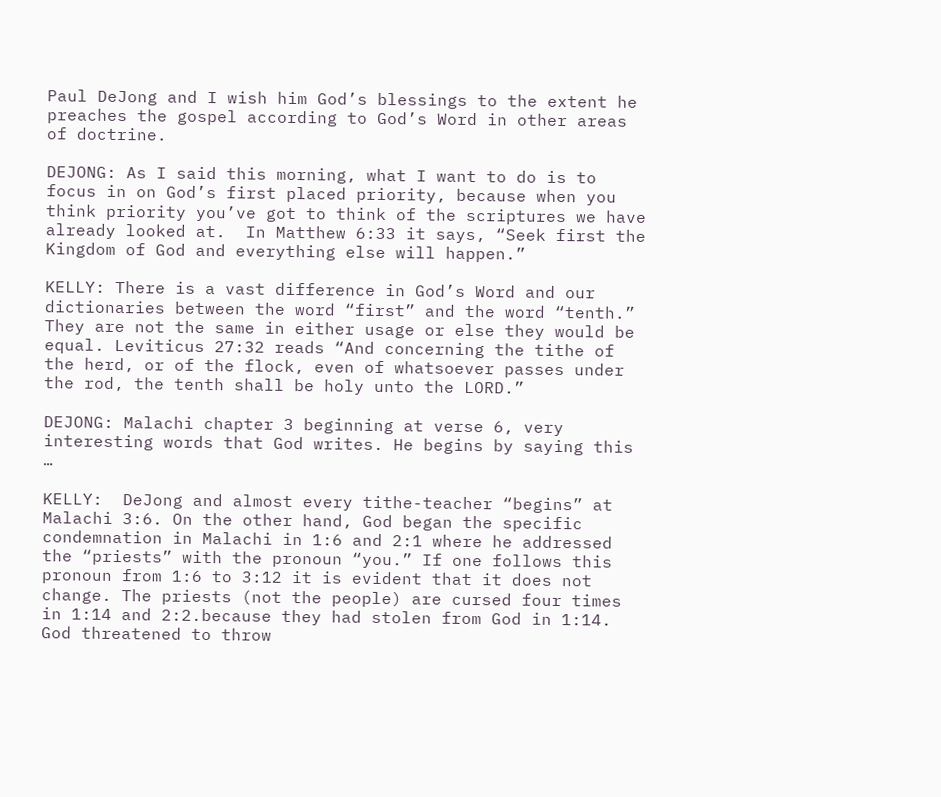Paul DeJong and I wish him God’s blessings to the extent he preaches the gospel according to God’s Word in other areas of doctrine.

DEJONG: As I said this morning, what I want to do is to focus in on God’s first placed priority, because when you think priority you’ve got to think of the scriptures we have already looked at.  In Matthew 6:33 it says, “Seek first the Kingdom of God and everything else will happen.”

KELLY: There is a vast difference in God’s Word and our dictionaries between the word “first” and the word “tenth.”  They are not the same in either usage or else they would be equal. Leviticus 27:32 reads “And concerning the tithe of the herd, or of the flock, even of whatsoever passes under the rod, the tenth shall be holy unto the LORD.”

DEJONG: Malachi chapter 3 beginning at verse 6, very interesting words that God writes. He begins by saying this …

KELLY:  DeJong and almost every tithe-teacher “begins” at Malachi 3:6. On the other hand, God began the specific condemnation in Malachi in 1:6 and 2:1 where he addressed the “priests” with the pronoun “you.” If one follows this pronoun from 1:6 to 3:12 it is evident that it does not change. The priests (not the people) are cursed four times in 1:14 and 2:2.because they had stolen from God in 1:14. God threatened to throw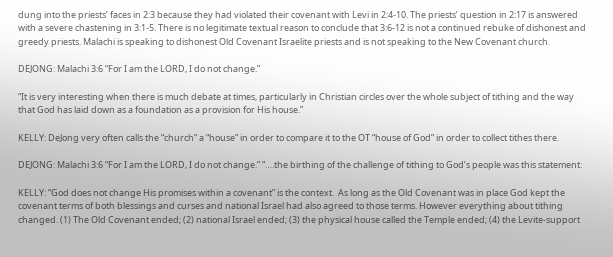dung into the priests’ faces in 2:3 because they had violated their covenant with Levi in 2:4-10. The priests’ question in 2:17 is answered with a severe chastening in 3:1-5. There is no legitimate textual reason to conclude that 3:6-12 is not a continued rebuke of dishonest and greedy priests. Malachi is speaking to dishonest Old Covenant Israelite priests and is not speaking to the New Covenant church.

DEJONG: Malachi 3:6 “For I am the LORD, I do not change.”

“It is very interesting when there is much debate at times, particularly in Christian circles over the whole subject of tithing and the way that God has laid down as a foundation as a provision for His house.”

KELLY: DeJong very often calls the “church” a “house” in order to compare it to the OT “house of God” in order to collect tithes there.

DEJONG: Malachi 3:6 “For I am the LORD, I do not change.” “….the birthing of the challenge of tithing to God’s people was this statement:

KELLY: “God does not change His promises within a covenant” is the context.  As long as the Old Covenant was in place God kept the covenant terms of both blessings and curses and national Israel had also agreed to those terms. However everything about tithing changed. (1) The Old Covenant ended; (2) national Israel ended; (3) the physical house called the Temple ended; (4) the Levite-support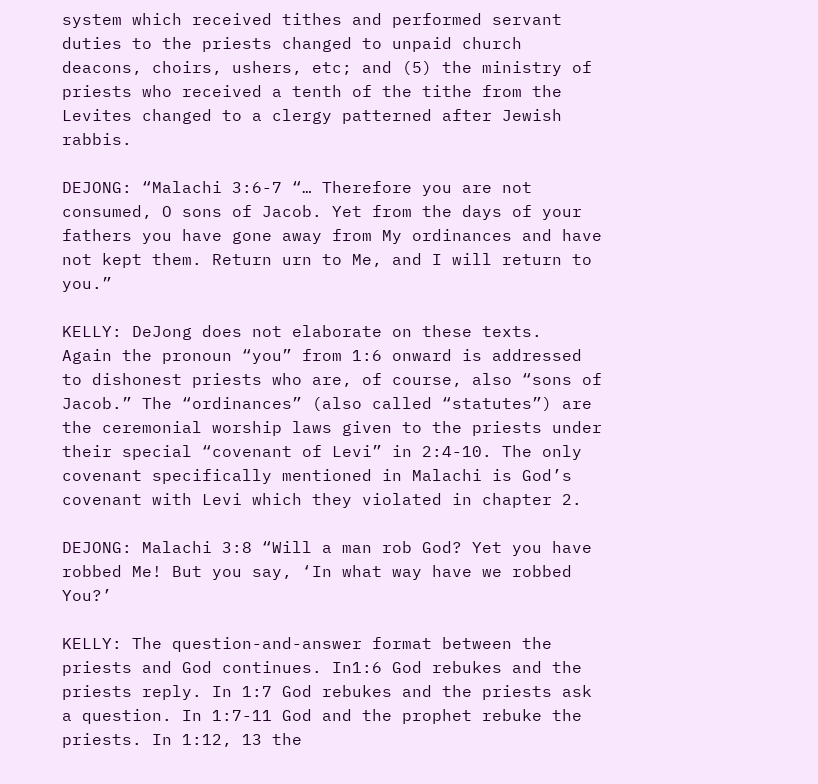system which received tithes and performed servant duties to the priests changed to unpaid church deacons, choirs, ushers, etc; and (5) the ministry of priests who received a tenth of the tithe from the Levites changed to a clergy patterned after Jewish rabbis.

DEJONG: “Malachi 3:6-7 “… Therefore you are not consumed, O sons of Jacob. Yet from the days of your fathers you have gone away from My ordinances and have not kept them. Return urn to Me, and I will return to you.”

KELLY: DeJong does not elaborate on these texts.  Again the pronoun “you” from 1:6 onward is addressed to dishonest priests who are, of course, also “sons of Jacob.” The “ordinances” (also called “statutes”) are the ceremonial worship laws given to the priests under their special “covenant of Levi” in 2:4-10. The only covenant specifically mentioned in Malachi is God’s covenant with Levi which they violated in chapter 2.

DEJONG: Malachi 3:8 “Will a man rob God? Yet you have robbed Me! But you say, ‘In what way have we robbed You?’

KELLY: The question-and-answer format between the priests and God continues. In1:6 God rebukes and the priests reply. In 1:7 God rebukes and the priests ask a question. In 1:7-11 God and the prophet rebuke the priests. In 1:12, 13 the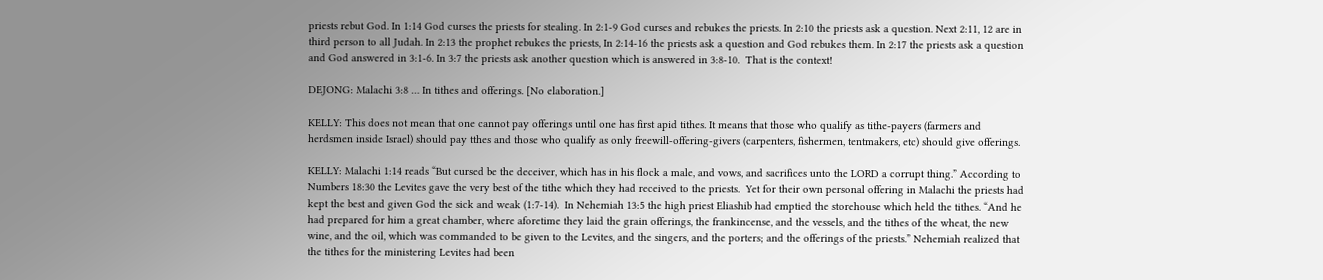priests rebut God. In 1:14 God curses the priests for stealing. In 2:1-9 God curses and rebukes the priests. In 2:10 the priests ask a question. Next 2:11, 12 are in third person to all Judah. In 2:13 the prophet rebukes the priests, In 2:14-16 the priests ask a question and God rebukes them. In 2:17 the priests ask a question and God answered in 3:1-6. In 3:7 the priests ask another question which is answered in 3:8-10.  That is the context!

DEJONG: Malachi 3:8 … In tithes and offerings. [No elaboration.]

KELLY: This does not mean that one cannot pay offerings until one has first apid tithes. It means that those who qualify as tithe-payers (farmers and herdsmen inside Israel) should pay tthes and those who qualify as only freewill-offering-givers (carpenters, fishermen, tentmakers, etc) should give offerings.

KELLY: Malachi 1:14 reads “But cursed be the deceiver, which has in his flock a male, and vows, and sacrifices unto the LORD a corrupt thing.” According to Numbers 18:30 the Levites gave the very best of the tithe which they had received to the priests.  Yet for their own personal offering in Malachi the priests had kept the best and given God the sick and weak (1:7-14).  In Nehemiah 13:5 the high priest Eliashib had emptied the storehouse which held the tithes. “And he had prepared for him a great chamber, where aforetime they laid the grain offerings, the frankincense, and the vessels, and the tithes of the wheat, the new wine, and the oil, which was commanded to be given to the Levites, and the singers, and the porters; and the offerings of the priests.” Nehemiah realized that the tithes for the ministering Levites had been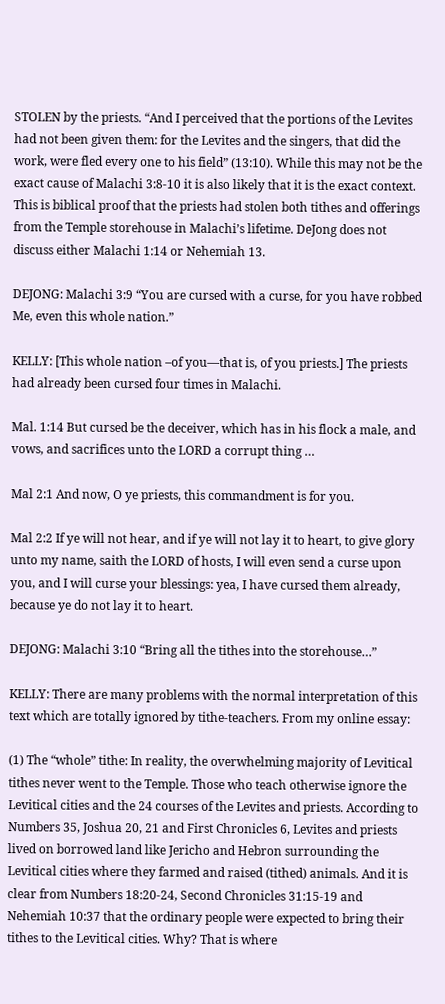STOLEN by the priests. “And I perceived that the portions of the Levites had not been given them: for the Levites and the singers, that did the work, were fled every one to his field” (13:10). While this may not be the exact cause of Malachi 3:8-10 it is also likely that it is the exact context. This is biblical proof that the priests had stolen both tithes and offerings from the Temple storehouse in Malachi’s lifetime. DeJong does not discuss either Malachi 1:14 or Nehemiah 13.

DEJONG: Malachi 3:9 “You are cursed with a curse, for you have robbed Me, even this whole nation.”

KELLY: [This whole nation –of you—that is, of you priests.] The priests had already been cursed four times in Malachi.

Mal. 1:14 But cursed be the deceiver, which has in his flock a male, and vows, and sacrifices unto the LORD a corrupt thing …

Mal 2:1 And now, O ye priests, this commandment is for you.

Mal 2:2 If ye will not hear, and if ye will not lay it to heart, to give glory unto my name, saith the LORD of hosts, I will even send a curse upon you, and I will curse your blessings: yea, I have cursed them already, because ye do not lay it to heart.

DEJONG: Malachi 3:10 “Bring all the tithes into the storehouse…”

KELLY: There are many problems with the normal interpretation of this text which are totally ignored by tithe-teachers. From my online essay:

(1) The “whole” tithe: In reality, the overwhelming majority of Levitical tithes never went to the Temple. Those who teach otherwise ignore the Levitical cities and the 24 courses of the Levites and priests. According to Numbers 35, Joshua 20, 21 and First Chronicles 6, Levites and priests lived on borrowed land like Jericho and Hebron surrounding the Levitical cities where they farmed and raised (tithed) animals. And it is clear from Numbers 18:20-24, Second Chronicles 31:15-19 and Nehemiah 10:37 that the ordinary people were expected to bring their tithes to the Levitical cities. Why? That is where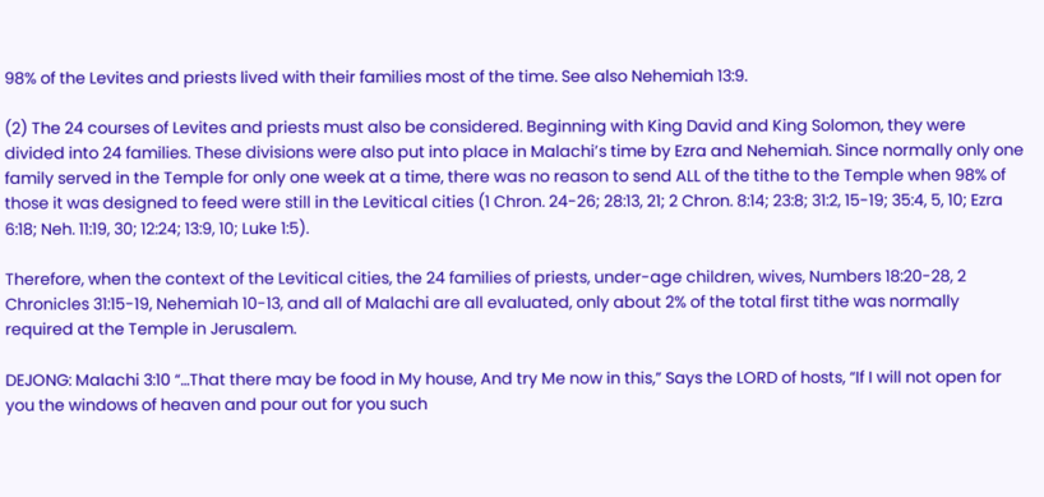98% of the Levites and priests lived with their families most of the time. See also Nehemiah 13:9.

(2) The 24 courses of Levites and priests must also be considered. Beginning with King David and King Solomon, they were divided into 24 families. These divisions were also put into place in Malachi’s time by Ezra and Nehemiah. Since normally only one family served in the Temple for only one week at a time, there was no reason to send ALL of the tithe to the Temple when 98% of those it was designed to feed were still in the Levitical cities (1 Chron. 24-26; 28:13, 21; 2 Chron. 8:14; 23:8; 31:2, 15-19; 35:4, 5, 10; Ezra 6:18; Neh. 11:19, 30; 12:24; 13:9, 10; Luke 1:5).

Therefore, when the context of the Levitical cities, the 24 families of priests, under-age children, wives, Numbers 18:20-28, 2 Chronicles 31:15-19, Nehemiah 10-13, and all of Malachi are all evaluated, only about 2% of the total first tithe was normally required at the Temple in Jerusalem.

DEJONG: Malachi 3:10 “…That there may be food in My house, And try Me now in this,” Says the LORD of hosts, “If I will not open for you the windows of heaven and pour out for you such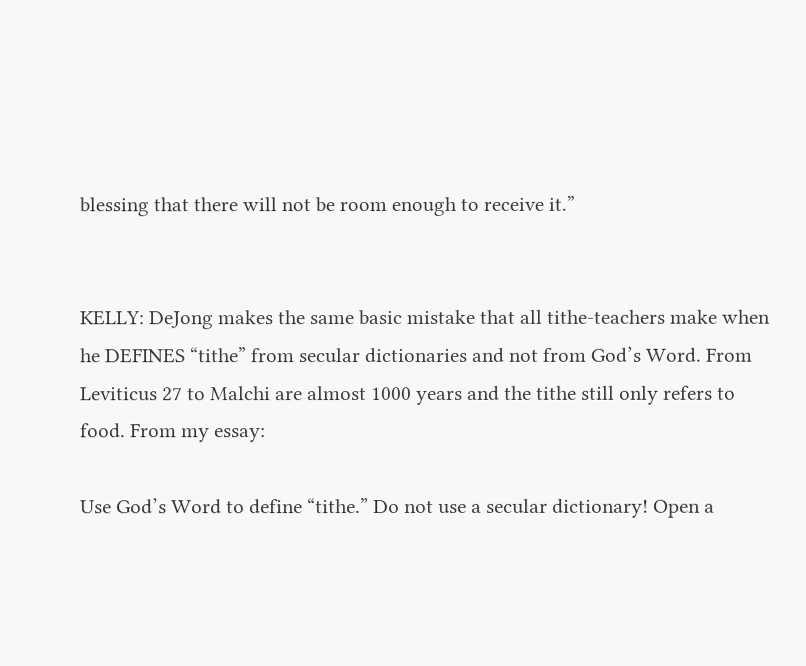blessing that there will not be room enough to receive it.”


KELLY: DeJong makes the same basic mistake that all tithe-teachers make when he DEFINES “tithe” from secular dictionaries and not from God’s Word. From Leviticus 27 to Malchi are almost 1000 years and the tithe still only refers to food. From my essay:

Use God’s Word to define “tithe.” Do not use a secular dictionary! Open a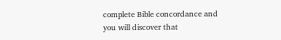complete Bible concordance and you will discover that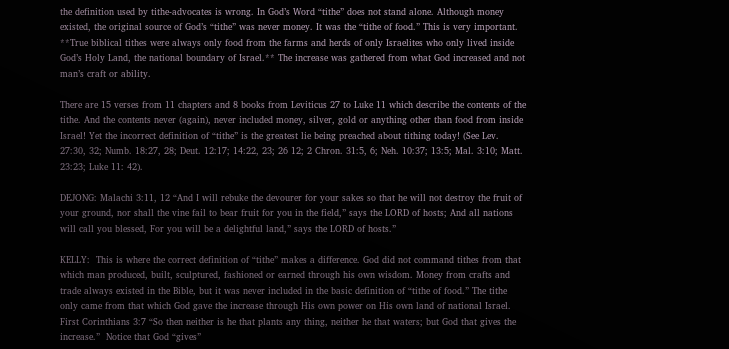the definition used by tithe-advocates is wrong. In God’s Word “tithe” does not stand alone. Although money existed, the original source of God’s “tithe” was never money. It was the “tithe of food.” This is very important. **True biblical tithes were always only food from the farms and herds of only Israelites who only lived inside God’s Holy Land, the national boundary of Israel.** The increase was gathered from what God increased and not man’s craft or ability.

There are 15 verses from 11 chapters and 8 books from Leviticus 27 to Luke 11 which describe the contents of the tithe. And the contents never (again), never included money, silver, gold or anything other than food from inside Israel! Yet the incorrect definition of “tithe” is the greatest lie being preached about tithing today! (See Lev. 27:30, 32; Numb. 18:27, 28; Deut. 12:17; 14:22, 23; 26 12; 2 Chron. 31:5, 6; Neh. 10:37; 13:5; Mal. 3:10; Matt. 23:23; Luke 11: 42).

DEJONG: Malachi 3:11, 12 “And I will rebuke the devourer for your sakes so that he will not destroy the fruit of your ground, nor shall the vine fail to bear fruit for you in the field,” says the LORD of hosts; And all nations will call you blessed, For you will be a delightful land,” says the LORD of hosts.”

KELLY:  This is where the correct definition of “tithe” makes a difference. God did not command tithes from that which man produced, built, sculptured, fashioned or earned through his own wisdom. Money from crafts and trade always existed in the Bible, but it was never included in the basic definition of “tithe of food.” The tithe only came from that which God gave the increase through His own power on His own land of national Israel.  First Corinthians 3:7 “So then neither is he that plants any thing, neither he that waters; but God that gives the increase.”  Notice that God “gives”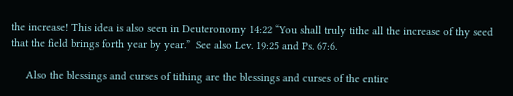the increase! This idea is also seen in Deuteronomy 14:22 “You shall truly tithe all the increase of thy seed that the field brings forth year by year.”  See also Lev. 19:25 and Ps. 67:6.

     Also the blessings and curses of tithing are the blessings and curses of the entire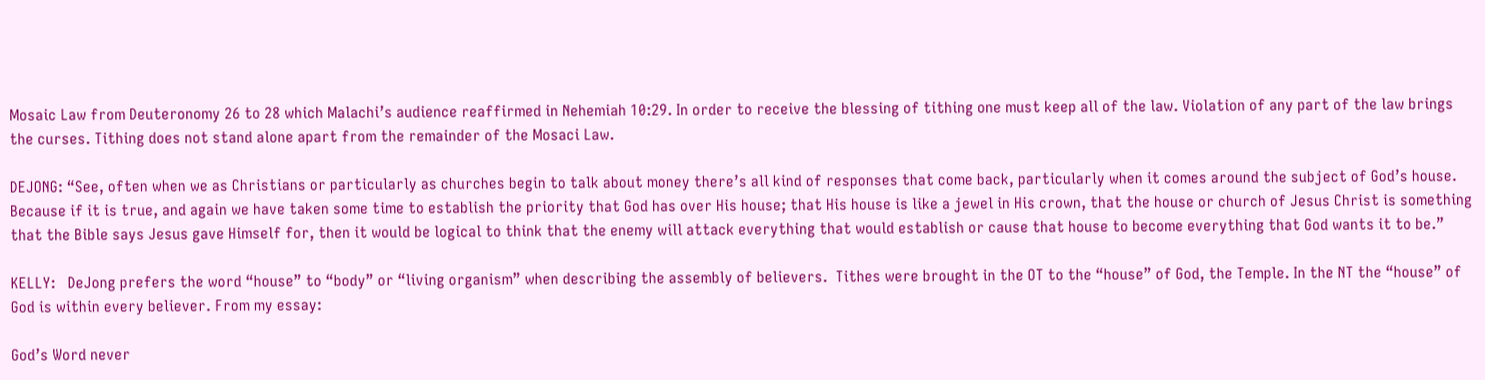Mosaic Law from Deuteronomy 26 to 28 which Malachi’s audience reaffirmed in Nehemiah 10:29. In order to receive the blessing of tithing one must keep all of the law. Violation of any part of the law brings the curses. Tithing does not stand alone apart from the remainder of the Mosaci Law.

DEJONG: “See, often when we as Christians or particularly as churches begin to talk about money there’s all kind of responses that come back, particularly when it comes around the subject of God’s house. Because if it is true, and again we have taken some time to establish the priority that God has over His house; that His house is like a jewel in His crown, that the house or church of Jesus Christ is something that the Bible says Jesus gave Himself for, then it would be logical to think that the enemy will attack everything that would establish or cause that house to become everything that God wants it to be.”

KELLY:   DeJong prefers the word “house” to “body” or “living organism” when describing the assembly of believers.  Tithes were brought in the OT to the “house” of God, the Temple. In the NT the “house” of God is within every believer. From my essay:

God’s Word never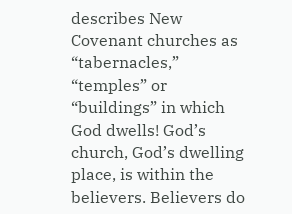describes New Covenant churches as “tabernacles,” “temples” or “buildings” in which God dwells! God’s church, God’s dwelling place, is within the believers. Believers do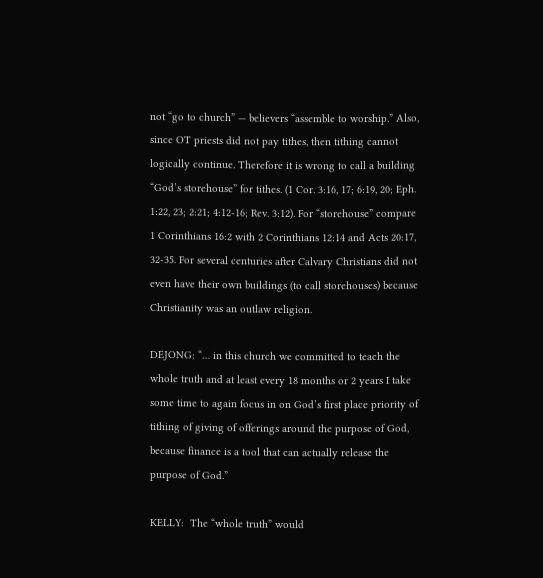not “go to church” — believers “assemble to worship.” Also, since OT priests did not pay tithes, then tithing cannot logically continue. Therefore it is wrong to call a building “God’s storehouse” for tithes. (1 Cor. 3:16, 17; 6:19, 20; Eph. 1:22, 23; 2:21; 4:12-16; Rev. 3:12). For “storehouse” compare 1 Corinthians 16:2 with 2 Corinthians 12:14 and Acts 20:17, 32-35. For several centuries after Calvary Christians did not even have their own buildings (to call storehouses) because Christianity was an outlaw religion.

DEJONG: “… in this church we committed to teach the whole truth and at least every 18 months or 2 years I take some time to again focus in on God’s first place priority of tithing of giving of offerings around the purpose of God, because finance is a tool that can actually release the purpose of God.”

KELLY:  The “whole truth” would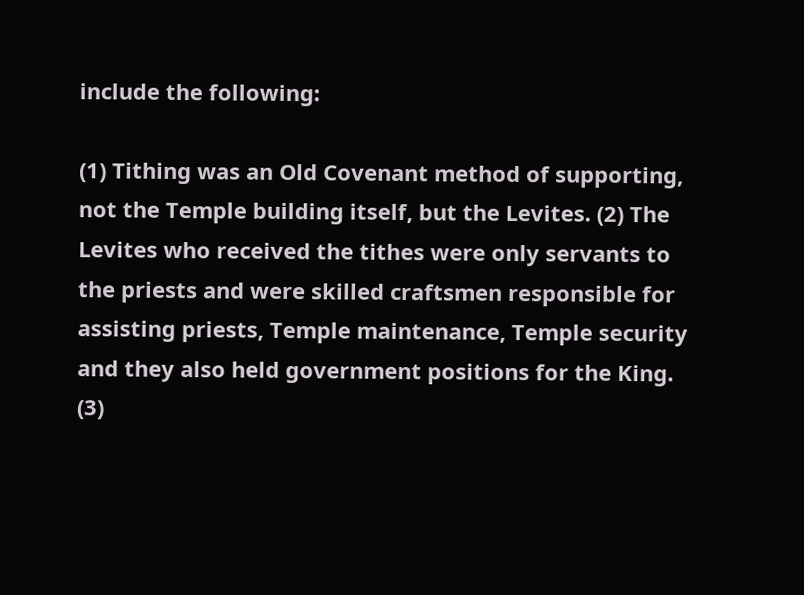include the following:

(1) Tithing was an Old Covenant method of supporting, not the Temple building itself, but the Levites. (2) The Levites who received the tithes were only servants to the priests and were skilled craftsmen responsible for assisting priests, Temple maintenance, Temple security and they also held government positions for the King. (3)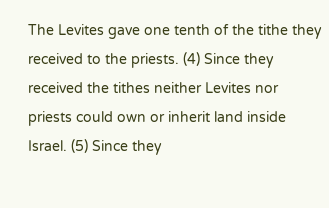The Levites gave one tenth of the tithe they received to the priests. (4) Since they received the tithes neither Levites nor priests could own or inherit land inside Israel. (5) Since they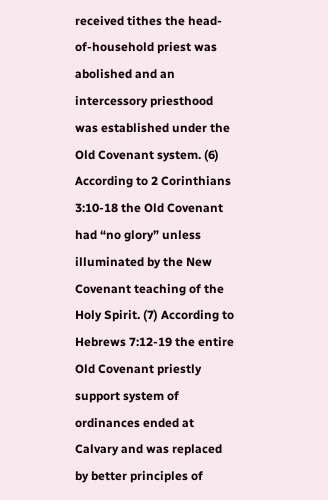received tithes the head-of-household priest was abolished and an intercessory priesthood was established under the Old Covenant system. (6) According to 2 Corinthians 3:10-18 the Old Covenant had “no glory” unless illuminated by the New Covenant teaching of the Holy Spirit. (7) According to Hebrews 7:12-19 the entire Old Covenant priestly support system of ordinances ended at Calvary and was replaced by better principles of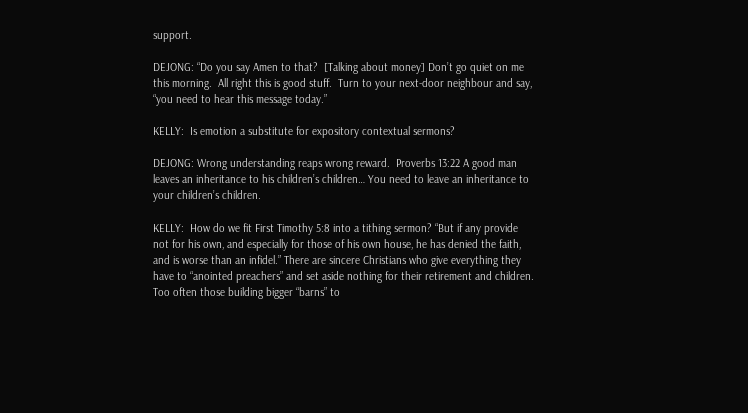support.

DEJONG: “Do you say Amen to that?  [Talking about money] Don’t go quiet on me this morning.  All right this is good stuff.  Turn to your next-door neighbour and say, “you need to hear this message today.”

KELLY:  Is emotion a substitute for expository contextual sermons?

DEJONG: Wrong understanding reaps wrong reward.  Proverbs 13:22 A good man leaves an inheritance to his children’s children… You need to leave an inheritance to your children’s children.

KELLY:  How do we fit First Timothy 5:8 into a tithing sermon? “But if any provide not for his own, and especially for those of his own house, he has denied the faith, and is worse than an infidel.” There are sincere Christians who give everything they have to “anointed preachers” and set aside nothing for their retirement and children. Too often those building bigger “barns” to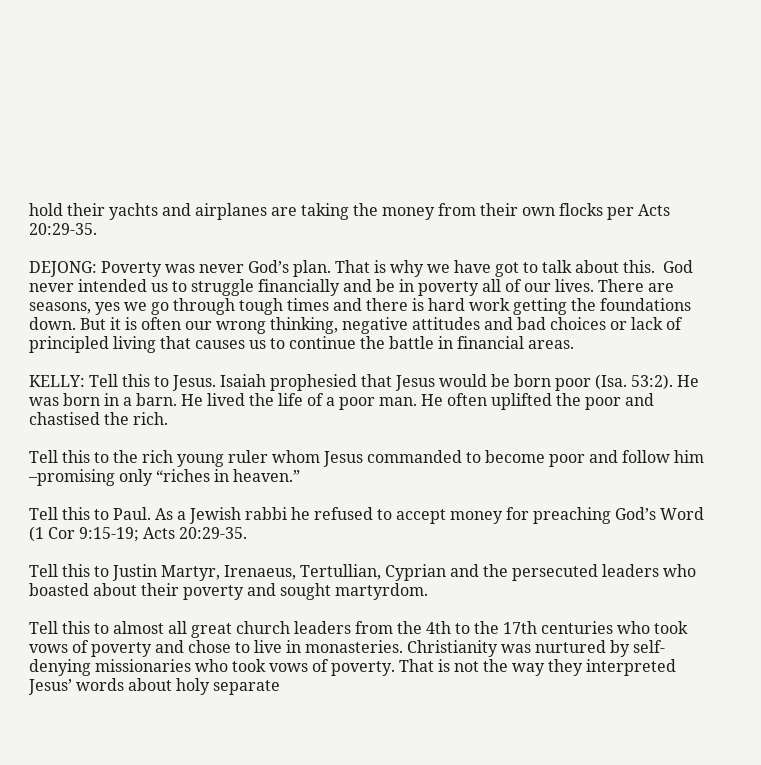hold their yachts and airplanes are taking the money from their own flocks per Acts 20:29-35.

DEJONG: Poverty was never God’s plan. That is why we have got to talk about this.  God never intended us to struggle financially and be in poverty all of our lives. There are seasons, yes we go through tough times and there is hard work getting the foundations down. But it is often our wrong thinking, negative attitudes and bad choices or lack of principled living that causes us to continue the battle in financial areas.

KELLY: Tell this to Jesus. Isaiah prophesied that Jesus would be born poor (Isa. 53:2). He was born in a barn. He lived the life of a poor man. He often uplifted the poor and chastised the rich.

Tell this to the rich young ruler whom Jesus commanded to become poor and follow him –promising only “riches in heaven.”

Tell this to Paul. As a Jewish rabbi he refused to accept money for preaching God’s Word (1 Cor 9:15-19; Acts 20:29-35.

Tell this to Justin Martyr, Irenaeus, Tertullian, Cyprian and the persecuted leaders who boasted about their poverty and sought martyrdom.

Tell this to almost all great church leaders from the 4th to the 17th centuries who took vows of poverty and chose to live in monasteries. Christianity was nurtured by self-denying missionaries who took vows of poverty. That is not the way they interpreted Jesus’ words about holy separate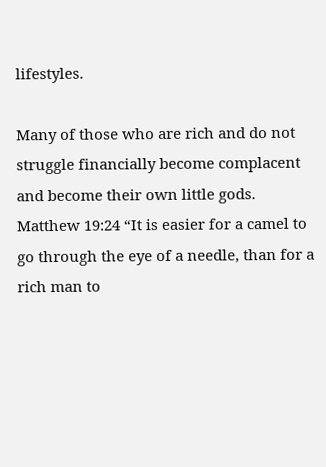lifestyles.

Many of those who are rich and do not struggle financially become complacent and become their own little gods. Matthew 19:24 “It is easier for a camel to go through the eye of a needle, than for a rich man to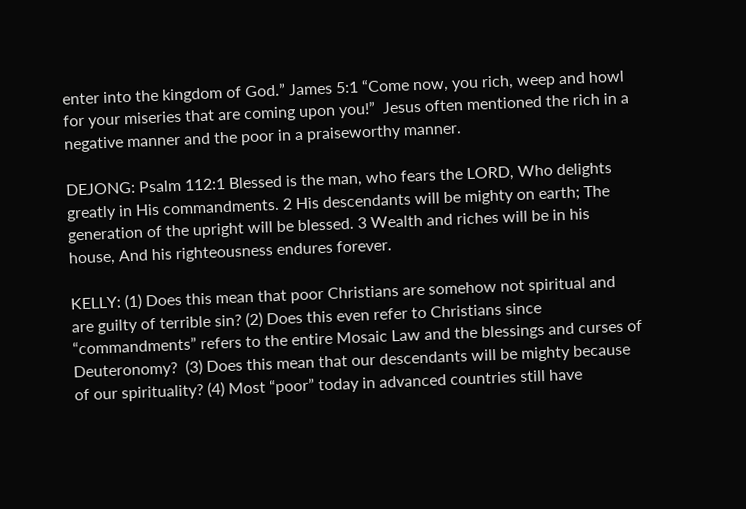enter into the kingdom of God.” James 5:1 “Come now, you rich, weep and howl for your miseries that are coming upon you!”  Jesus often mentioned the rich in a negative manner and the poor in a praiseworthy manner.

DEJONG: Psalm 112:1 Blessed is the man, who fears the LORD, Who delights greatly in His commandments. 2 His descendants will be mighty on earth; The generation of the upright will be blessed. 3 Wealth and riches will be in his house, And his righteousness endures forever.

KELLY: (1) Does this mean that poor Christians are somehow not spiritual and are guilty of terrible sin? (2) Does this even refer to Christians since “commandments” refers to the entire Mosaic Law and the blessings and curses of Deuteronomy?  (3) Does this mean that our descendants will be mighty because of our spirituality? (4) Most “poor” today in advanced countries still have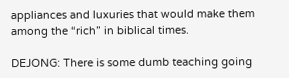appliances and luxuries that would make them among the “rich” in biblical times.

DEJONG: There is some dumb teaching going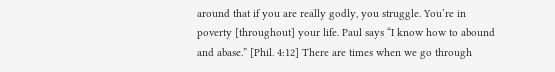around that if you are really godly, you struggle. You’re in poverty [throughout] your life. Paul says “I know how to abound and abase.” [Phil. 4:12] There are times when we go through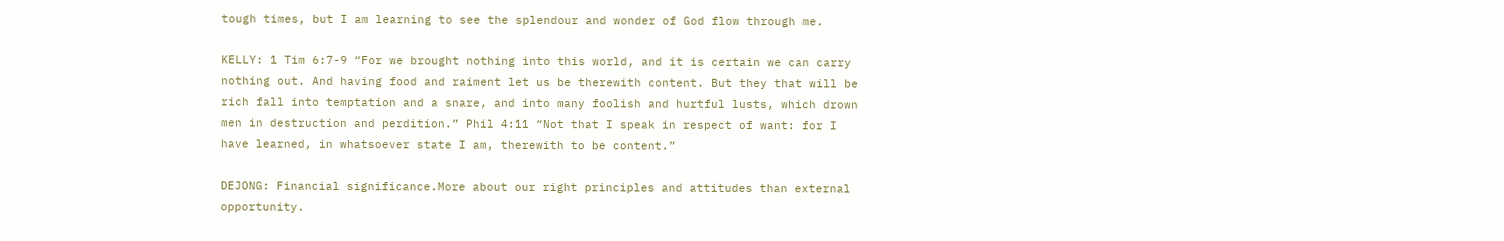tough times, but I am learning to see the splendour and wonder of God flow through me.

KELLY: 1 Tim 6:7-9 “For we brought nothing into this world, and it is certain we can carry nothing out. And having food and raiment let us be therewith content. But they that will be rich fall into temptation and a snare, and into many foolish and hurtful lusts, which drown men in destruction and perdition.” Phil 4:11 “Not that I speak in respect of want: for I have learned, in whatsoever state I am, therewith to be content.”

DEJONG: Financial significance.More about our right principles and attitudes than external opportunity.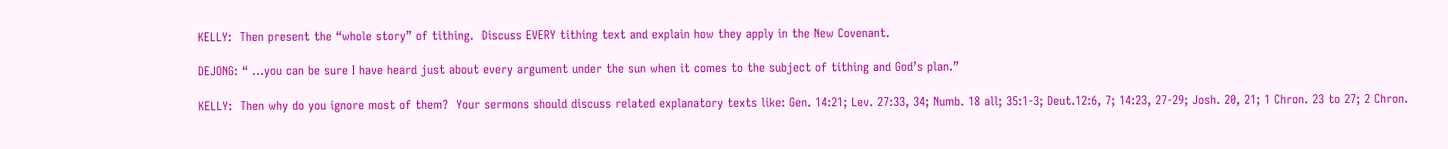KELLY:  Then present the “whole story” of tithing.  Discuss EVERY tithing text and explain how they apply in the New Covenant.

DEJONG: “ …you can be sure I have heard just about every argument under the sun when it comes to the subject of tithing and God’s plan.”

KELLY:  Then why do you ignore most of them?  Your sermons should discuss related explanatory texts like: Gen. 14:21; Lev. 27:33, 34; Numb. 18 all; 35:1-3; Deut.12:6, 7; 14:23, 27-29; Josh. 20, 21; 1 Chron. 23 to 27; 2 Chron.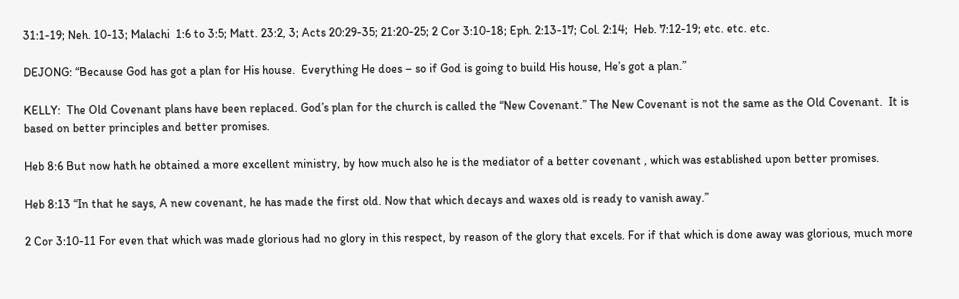31:1-19; Neh. 10-13; Malachi  1:6 to 3:5; Matt. 23:2, 3; Acts 20:29-35; 21:20-25; 2 Cor 3:10-18; Eph. 2:13-17; Col. 2:14;  Heb. 7:12-19; etc. etc. etc.

DEJONG: “Because God has got a plan for His house.  Everything He does – so if God is going to build His house, He’s got a plan.”

KELLY:  The Old Covenant plans have been replaced. God’s plan for the church is called the “New Covenant.” The New Covenant is not the same as the Old Covenant.  It is based on better principles and better promises.

Heb 8:6 But now hath he obtained a more excellent ministry, by how much also he is the mediator of a better covenant , which was established upon better promises.

Heb 8:13 “In that he says, A new covenant, he has made the first old. Now that which decays and waxes old is ready to vanish away.”

2 Cor 3:10-11 For even that which was made glorious had no glory in this respect, by reason of the glory that excels. For if that which is done away was glorious, much more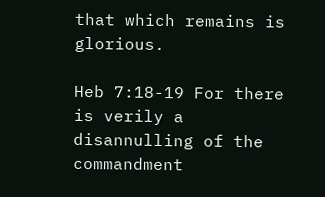that which remains is glorious.

Heb 7:18-19 For there is verily a disannulling of the commandment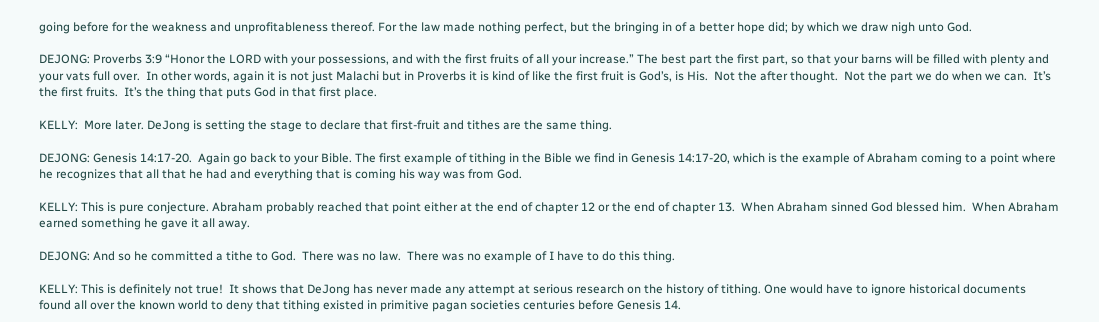going before for the weakness and unprofitableness thereof. For the law made nothing perfect, but the bringing in of a better hope did; by which we draw nigh unto God.

DEJONG: Proverbs 3:9 “Honor the LORD with your possessions, and with the first fruits of all your increase.” The best part the first part, so that your barns will be filled with plenty and your vats full over.  In other words, again it is not just Malachi but in Proverbs it is kind of like the first fruit is God’s, is His.  Not the after thought.  Not the part we do when we can.  It’s the first fruits.  It’s the thing that puts God in that first place.

KELLY:  More later. DeJong is setting the stage to declare that first-fruit and tithes are the same thing.

DEJONG: Genesis 14:17-20.  Again go back to your Bible. The first example of tithing in the Bible we find in Genesis 14:17-20, which is the example of Abraham coming to a point where he recognizes that all that he had and everything that is coming his way was from God.

KELLY: This is pure conjecture. Abraham probably reached that point either at the end of chapter 12 or the end of chapter 13.  When Abraham sinned God blessed him.  When Abraham earned something he gave it all away.

DEJONG: And so he committed a tithe to God.  There was no law.  There was no example of I have to do this thing.

KELLY: This is definitely not true!  It shows that DeJong has never made any attempt at serious research on the history of tithing. One would have to ignore historical documents found all over the known world to deny that tithing existed in primitive pagan societies centuries before Genesis 14.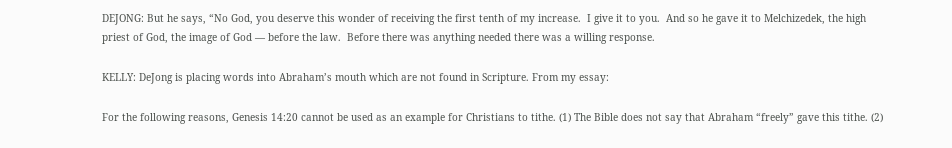DEJONG: But he says, “No God, you deserve this wonder of receiving the first tenth of my increase.  I give it to you.  And so he gave it to Melchizedek, the high priest of God, the image of God — before the law.  Before there was anything needed there was a willing response.

KELLY: DeJong is placing words into Abraham’s mouth which are not found in Scripture. From my essay:

For the following reasons, Genesis 14:20 cannot be used as an example for Christians to tithe. (1) The Bible does not say that Abraham “freely” gave this tithe. (2)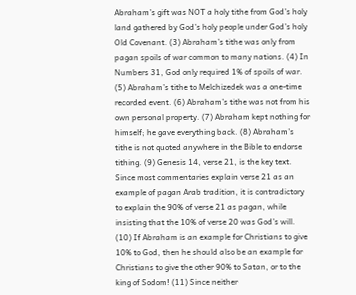Abraham’s gift was NOT a holy tithe from God’s holy land gathered by God’s holy people under God’s holy Old Covenant. (3) Abraham’s tithe was only from pagan spoils of war common to many nations. (4) In Numbers 31, God only required 1% of spoils of war. (5) Abraham’s tithe to Melchizedek was a one-time recorded event. (6) Abraham’s tithe was not from his own personal property. (7) Abraham kept nothing for himself; he gave everything back. (8) Abraham’s tithe is not quoted anywhere in the Bible to endorse tithing. (9) Genesis 14, verse 21, is the key text. Since most commentaries explain verse 21 as an example of pagan Arab tradition, it is contradictory to explain the 90% of verse 21 as pagan, while insisting that the 10% of verse 20 was God’s will. (10) If Abraham is an example for Christians to give 10% to God, then he should also be an example for Christians to give the other 90% to Satan, or to the king of Sodom! (11) Since neither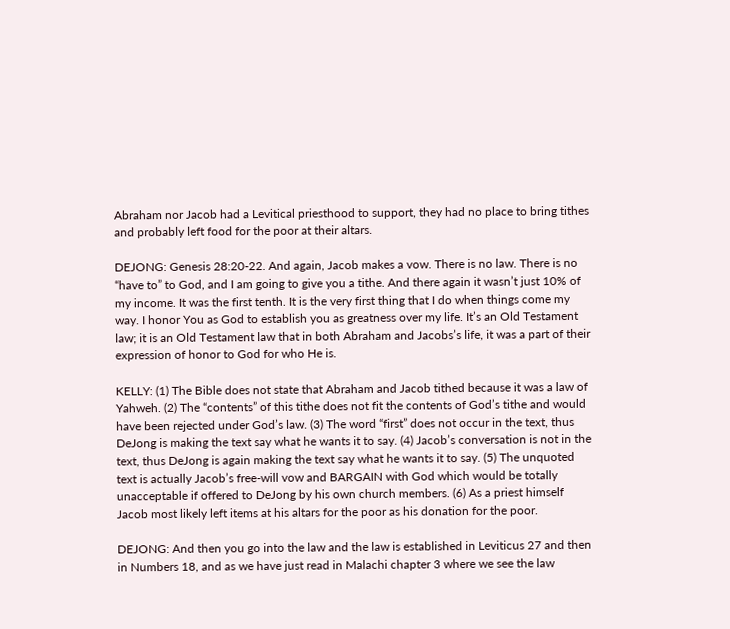Abraham nor Jacob had a Levitical priesthood to support, they had no place to bring tithes and probably left food for the poor at their altars.

DEJONG: Genesis 28:20-22. And again, Jacob makes a vow. There is no law. There is no “have to” to God, and I am going to give you a tithe. And there again it wasn’t just 10% of my income. It was the first tenth. It is the very first thing that I do when things come my way. I honor You as God to establish you as greatness over my life. It’s an Old Testament law; it is an Old Testament law that in both Abraham and Jacobs’s life, it was a part of their expression of honor to God for who He is.

KELLY: (1) The Bible does not state that Abraham and Jacob tithed because it was a law of Yahweh. (2) The “contents” of this tithe does not fit the contents of God’s tithe and would have been rejected under God’s law. (3) The word “first” does not occur in the text, thus DeJong is making the text say what he wants it to say. (4) Jacob’s conversation is not in the text, thus DeJong is again making the text say what he wants it to say. (5) The unquoted text is actually Jacob’s free-will vow and BARGAIN with God which would be totally unacceptable if offered to DeJong by his own church members. (6) As a priest himself Jacob most likely left items at his altars for the poor as his donation for the poor.

DEJONG: And then you go into the law and the law is established in Leviticus 27 and then in Numbers 18, and as we have just read in Malachi chapter 3 where we see the law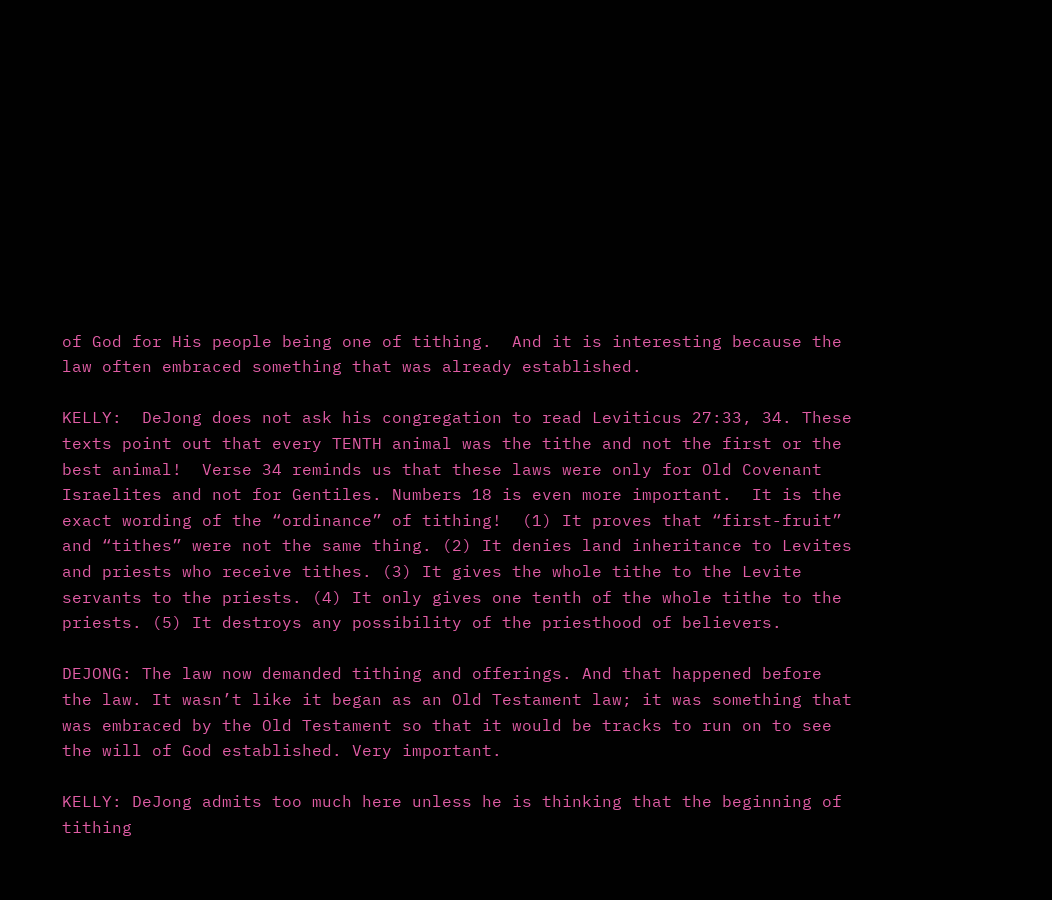of God for His people being one of tithing.  And it is interesting because the law often embraced something that was already established.

KELLY:  DeJong does not ask his congregation to read Leviticus 27:33, 34. These texts point out that every TENTH animal was the tithe and not the first or the best animal!  Verse 34 reminds us that these laws were only for Old Covenant Israelites and not for Gentiles. Numbers 18 is even more important.  It is the exact wording of the “ordinance” of tithing!  (1) It proves that “first-fruit” and “tithes” were not the same thing. (2) It denies land inheritance to Levites and priests who receive tithes. (3) It gives the whole tithe to the Levite servants to the priests. (4) It only gives one tenth of the whole tithe to the priests. (5) It destroys any possibility of the priesthood of believers.

DEJONG: The law now demanded tithing and offerings. And that happened before the law. It wasn’t like it began as an Old Testament law; it was something that was embraced by the Old Testament so that it would be tracks to run on to see the will of God established. Very important.

KELLY: DeJong admits too much here unless he is thinking that the beginning of tithing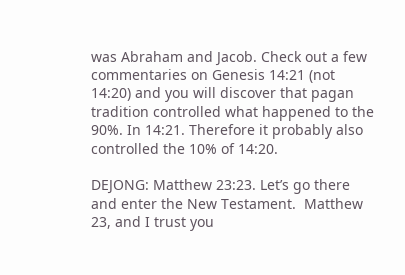was Abraham and Jacob. Check out a few commentaries on Genesis 14:21 (not 14:20) and you will discover that pagan tradition controlled what happened to the 90%. In 14:21. Therefore it probably also controlled the 10% of 14:20.

DEJONG: Matthew 23:23. Let’s go there and enter the New Testament.  Matthew 23, and I trust you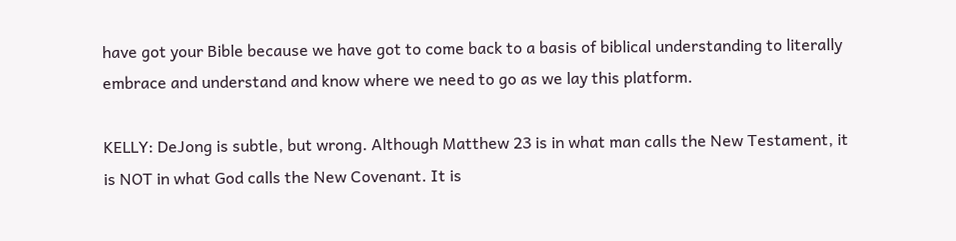have got your Bible because we have got to come back to a basis of biblical understanding to literally embrace and understand and know where we need to go as we lay this platform.

KELLY: DeJong is subtle, but wrong. Although Matthew 23 is in what man calls the New Testament, it is NOT in what God calls the New Covenant. It is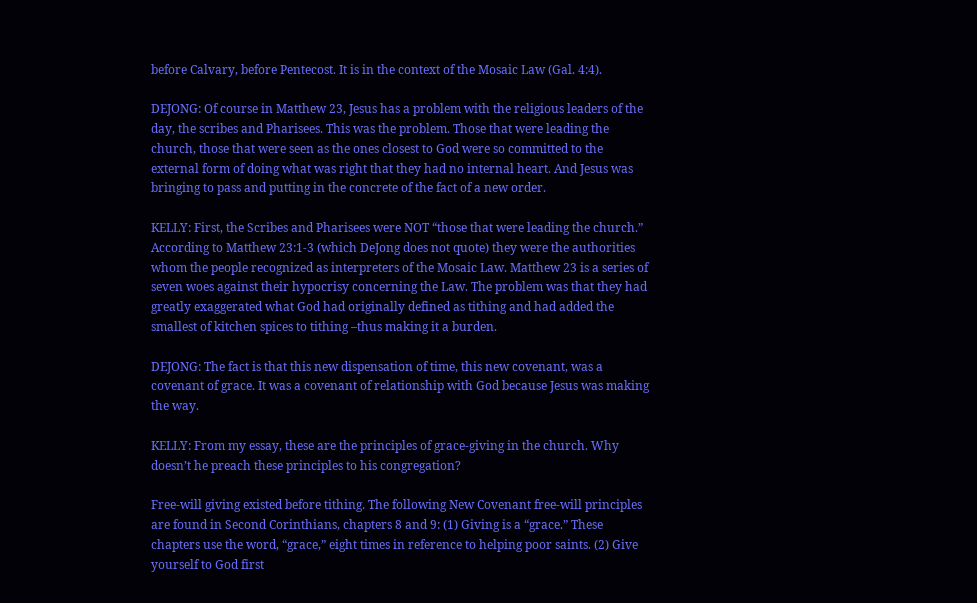before Calvary, before Pentecost. It is in the context of the Mosaic Law (Gal. 4:4).

DEJONG: Of course in Matthew 23, Jesus has a problem with the religious leaders of the day, the scribes and Pharisees. This was the problem. Those that were leading the church, those that were seen as the ones closest to God were so committed to the external form of doing what was right that they had no internal heart. And Jesus was bringing to pass and putting in the concrete of the fact of a new order.

KELLY: First, the Scribes and Pharisees were NOT “those that were leading the church.” According to Matthew 23:1-3 (which DeJong does not quote) they were the authorities whom the people recognized as interpreters of the Mosaic Law. Matthew 23 is a series of seven woes against their hypocrisy concerning the Law. The problem was that they had greatly exaggerated what God had originally defined as tithing and had added the smallest of kitchen spices to tithing –thus making it a burden.

DEJONG: The fact is that this new dispensation of time, this new covenant, was a covenant of grace. It was a covenant of relationship with God because Jesus was making the way.

KELLY: From my essay, these are the principles of grace-giving in the church. Why doesn’t he preach these principles to his congregation?

Free-will giving existed before tithing. The following New Covenant free-will principles are found in Second Corinthians, chapters 8 and 9: (1) Giving is a “grace.” These chapters use the word, “grace,” eight times in reference to helping poor saints. (2) Give yourself to God first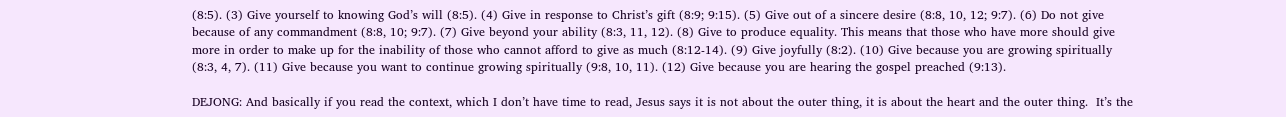(8:5). (3) Give yourself to knowing God’s will (8:5). (4) Give in response to Christ’s gift (8:9; 9:15). (5) Give out of a sincere desire (8:8, 10, 12; 9:7). (6) Do not give because of any commandment (8:8, 10; 9:7). (7) Give beyond your ability (8:3, 11, 12). (8) Give to produce equality. This means that those who have more should give more in order to make up for the inability of those who cannot afford to give as much (8:12-14). (9) Give joyfully (8:2). (10) Give because you are growing spiritually (8:3, 4, 7). (11) Give because you want to continue growing spiritually (9:8, 10, 11). (12) Give because you are hearing the gospel preached (9:13).

DEJONG: And basically if you read the context, which I don’t have time to read, Jesus says it is not about the outer thing, it is about the heart and the outer thing.  It’s the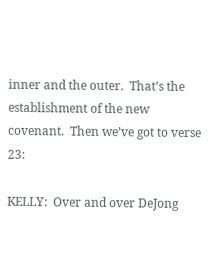inner and the outer.  That’s the establishment of the new covenant.  Then we’ve got to verse 23:

KELLY:  Over and over DeJong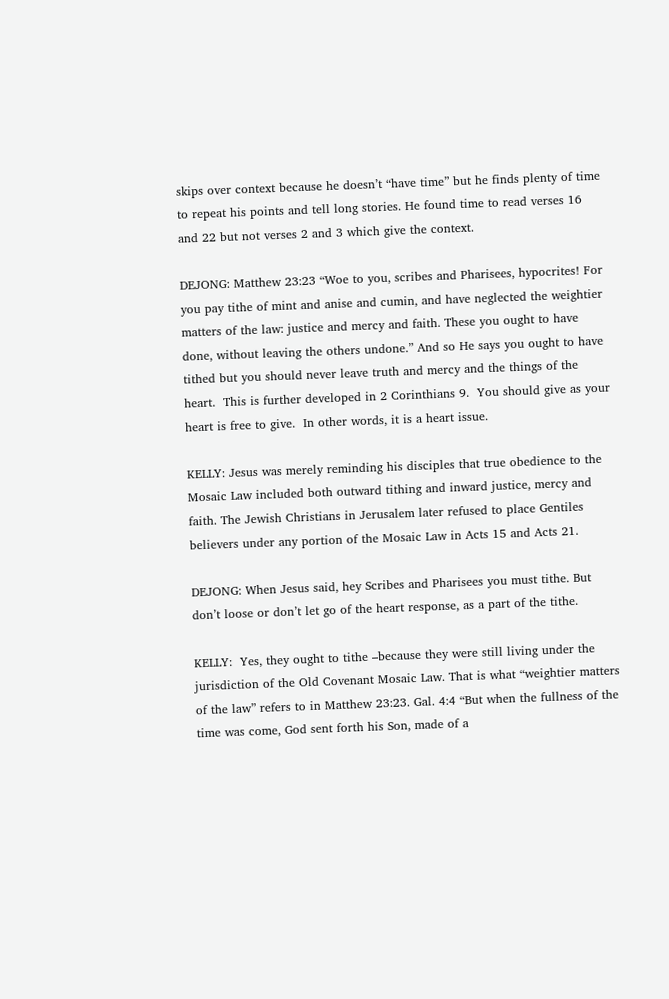skips over context because he doesn’t “have time” but he finds plenty of time to repeat his points and tell long stories. He found time to read verses 16 and 22 but not verses 2 and 3 which give the context.

DEJONG: Matthew 23:23 “Woe to you, scribes and Pharisees, hypocrites! For you pay tithe of mint and anise and cumin, and have neglected the weightier matters of the law: justice and mercy and faith. These you ought to have done, without leaving the others undone.” And so He says you ought to have tithed but you should never leave truth and mercy and the things of the heart.  This is further developed in 2 Corinthians 9.  You should give as your heart is free to give.  In other words, it is a heart issue.

KELLY: Jesus was merely reminding his disciples that true obedience to the Mosaic Law included both outward tithing and inward justice, mercy and faith. The Jewish Christians in Jerusalem later refused to place Gentiles believers under any portion of the Mosaic Law in Acts 15 and Acts 21.

DEJONG: When Jesus said, hey Scribes and Pharisees you must tithe. But don’t loose or don’t let go of the heart response, as a part of the tithe.

KELLY:  Yes, they ought to tithe –because they were still living under the jurisdiction of the Old Covenant Mosaic Law. That is what “weightier matters of the law” refers to in Matthew 23:23. Gal. 4:4 “But when the fullness of the time was come, God sent forth his Son, made of a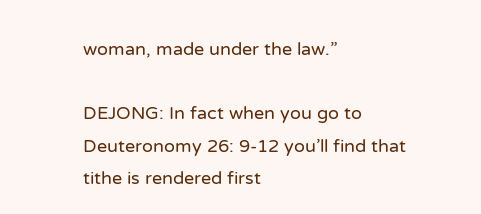woman, made under the law.”

DEJONG: In fact when you go to Deuteronomy 26: 9-12 you’ll find that tithe is rendered first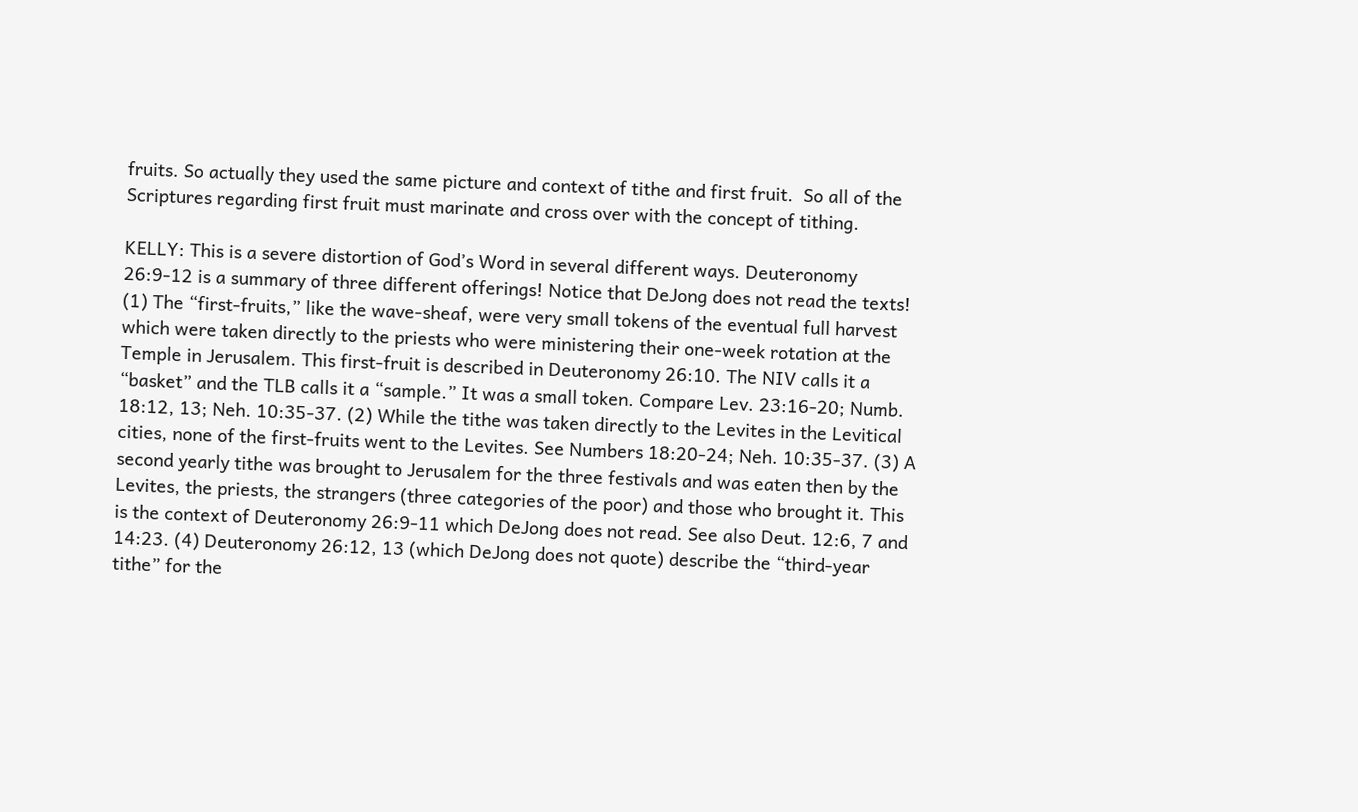fruits. So actually they used the same picture and context of tithe and first fruit.  So all of the Scriptures regarding first fruit must marinate and cross over with the concept of tithing.

KELLY: This is a severe distortion of God’s Word in several different ways. Deuteronomy 26:9-12 is a summary of three different offerings! Notice that DeJong does not read the texts! (1) The “first-fruits,” like the wave-sheaf, were very small tokens of the eventual full harvest which were taken directly to the priests who were ministering their one-week rotation at the Temple in Jerusalem. This first-fruit is described in Deuteronomy 26:10. The NIV calls it a “basket” and the TLB calls it a “sample.” It was a small token. Compare Lev. 23:16-20; Numb. 18:12, 13; Neh. 10:35-37. (2) While the tithe was taken directly to the Levites in the Levitical cities, none of the first-fruits went to the Levites. See Numbers 18:20-24; Neh. 10:35-37. (3) A second yearly tithe was brought to Jerusalem for the three festivals and was eaten then by the Levites, the priests, the strangers (three categories of the poor) and those who brought it. This is the context of Deuteronomy 26:9-11 which DeJong does not read. See also Deut. 12:6, 7 and 14:23. (4) Deuteronomy 26:12, 13 (which DeJong does not quote) describe the “third-year tithe” for the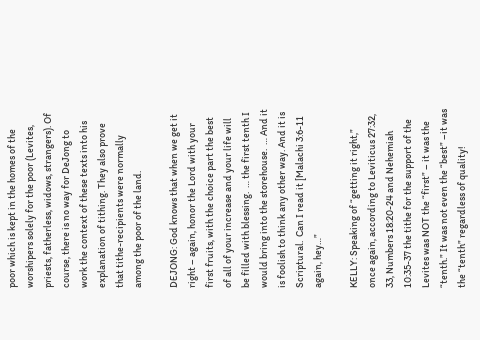poor which is kept in the homes of the worshipers solely for the poor (Levites, priests, fatherless, widows, strangers). Of course, there is no way for DeJong to work the context of these texts into his explanation of tithing. They also prove that tithe-recipients were normally among the poor of the land.

DEJONG: God knows that when we get it right – again, honor the Lord with your first fruits, with the choice part the best of all of your increase and your life will be filled with blessing.  … the first tenth I would bring into the storehouse.  … And it is foolish to think any other way. And it is Scriptural.  Can I read it [Malachi 3:6-11 again, hey…”

KELLY: Speaking of “getting it right,” once again, according to Leviticus 27:32, 33, Numbers 18:20-24 and Nehemiah 10:35-37 the tithe for the support of the Levites was NOT the “first” – it was the “tenth.” It was not even the “best” –it was the “tenth” regardless of quality!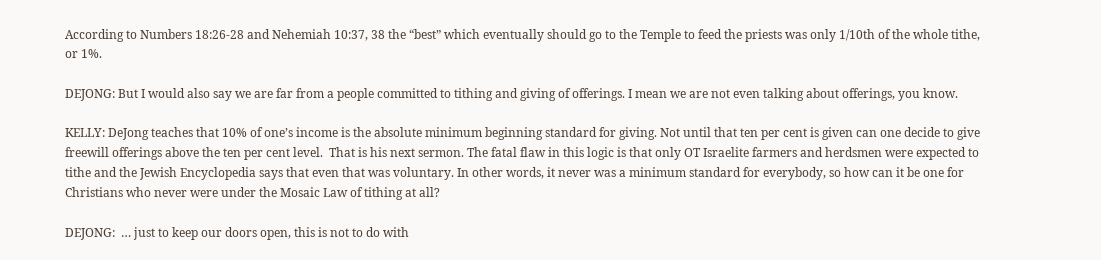According to Numbers 18:26-28 and Nehemiah 10:37, 38 the “best” which eventually should go to the Temple to feed the priests was only 1/10th of the whole tithe, or 1%.

DEJONG: But I would also say we are far from a people committed to tithing and giving of offerings. I mean we are not even talking about offerings, you know.

KELLY: DeJong teaches that 10% of one’s income is the absolute minimum beginning standard for giving. Not until that ten per cent is given can one decide to give freewill offerings above the ten per cent level.  That is his next sermon. The fatal flaw in this logic is that only OT Israelite farmers and herdsmen were expected to tithe and the Jewish Encyclopedia says that even that was voluntary. In other words, it never was a minimum standard for everybody, so how can it be one for Christians who never were under the Mosaic Law of tithing at all?

DEJONG:  … just to keep our doors open, this is not to do with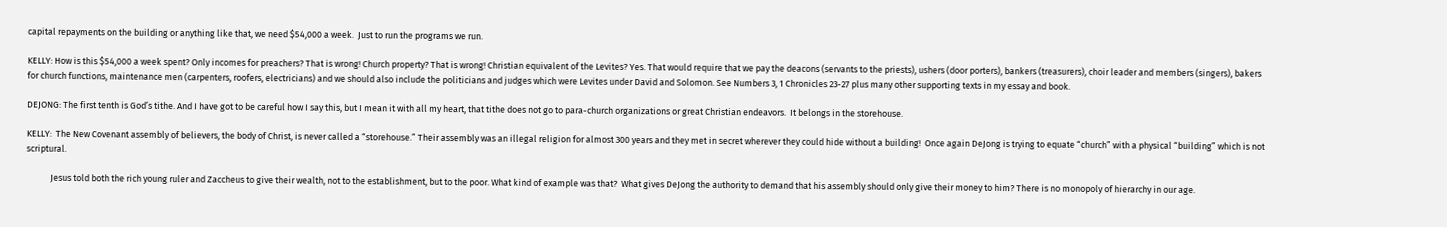capital repayments on the building or anything like that, we need $54,000 a week.  Just to run the programs we run.

KELLY: How is this $54,000 a week spent? Only incomes for preachers? That is wrong! Church property? That is wrong! Christian equivalent of the Levites? Yes. That would require that we pay the deacons (servants to the priests), ushers (door porters), bankers (treasurers), choir leader and members (singers), bakers for church functions, maintenance men (carpenters, roofers, electricians) and we should also include the politicians and judges which were Levites under David and Solomon. See Numbers 3, 1 Chronicles 23-27 plus many other supporting texts in my essay and book.

DEJONG: The first tenth is God’s tithe. And I have got to be careful how I say this, but I mean it with all my heart, that tithe does not go to para-church organizations or great Christian endeavors.  It belongs in the storehouse.

KELLY:  The New Covenant assembly of believers, the body of Christ, is never called a “storehouse.” Their assembly was an illegal religion for almost 300 years and they met in secret wherever they could hide without a building!  Once again DeJong is trying to equate “church” with a physical “building” which is not scriptural.

            Jesus told both the rich young ruler and Zaccheus to give their wealth, not to the establishment, but to the poor. What kind of example was that?  What gives DeJong the authority to demand that his assembly should only give their money to him? There is no monopoly of hierarchy in our age.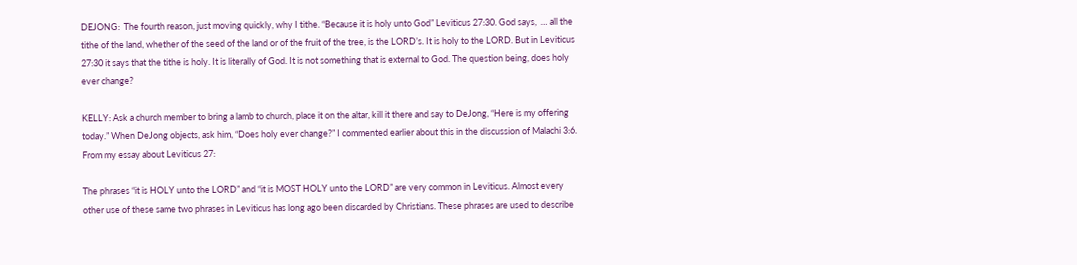DEJONG:  The fourth reason, just moving quickly, why I tithe. “Because it is holy unto God” Leviticus 27:30. God says,  … all the tithe of the land, whether of the seed of the land or of the fruit of the tree, is the LORD’s. It is holy to the LORD. But in Leviticus 27:30 it says that the tithe is holy. It is literally of God. It is not something that is external to God. The question being, does holy ever change?

KELLY: Ask a church member to bring a lamb to church, place it on the altar, kill it there and say to DeJong, “Here is my offering today.” When DeJong objects, ask him, “Does holy ever change?” I commented earlier about this in the discussion of Malachi 3:6. From my essay about Leviticus 27:

The phrases “it is HOLY unto the LORD” and “it is MOST HOLY unto the LORD” are very common in Leviticus. Almost every other use of these same two phrases in Leviticus has long ago been discarded by Christians. These phrases are used to describe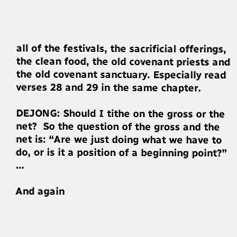all of the festivals, the sacrificial offerings, the clean food, the old covenant priests and the old covenant sanctuary. Especially read verses 28 and 29 in the same chapter.

DEJONG: Should I tithe on the gross or the net?  So the question of the gross and the net is: “Are we just doing what we have to do, or is it a position of a beginning point?” …

And again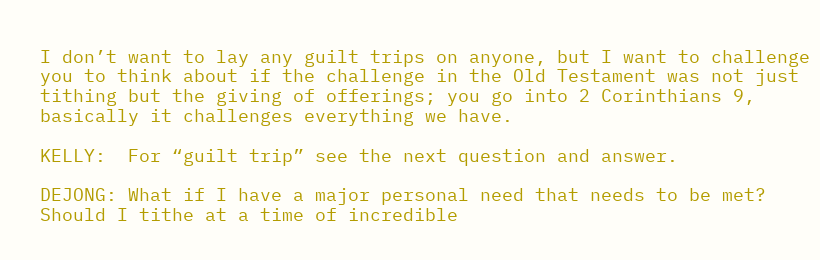I don’t want to lay any guilt trips on anyone, but I want to challenge you to think about if the challenge in the Old Testament was not just tithing but the giving of offerings; you go into 2 Corinthians 9, basically it challenges everything we have.

KELLY:  For “guilt trip” see the next question and answer.

DEJONG: What if I have a major personal need that needs to be met?  Should I tithe at a time of incredible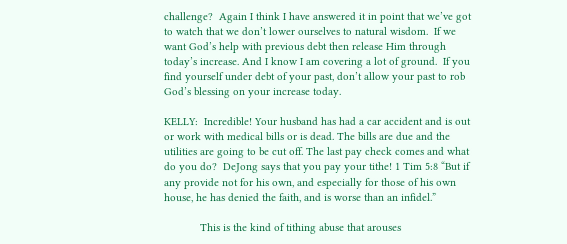challenge?  Again I think I have answered it in point that we’ve got to watch that we don’t lower ourselves to natural wisdom.  If we want God’s help with previous debt then release Him through today’s increase. And I know I am covering a lot of ground.  If you find yourself under debt of your past, don’t allow your past to rob God’s blessing on your increase today.

KELLY:  Incredible! Your husband has had a car accident and is out or work with medical bills or is dead. The bills are due and the utilities are going to be cut off. The last pay check comes and what do you do?  DeJong says that you pay your tithe! 1 Tim 5:8 “But if any provide not for his own, and especially for those of his own house, he has denied the faith, and is worse than an infidel.”

            This is the kind of tithing abuse that arouses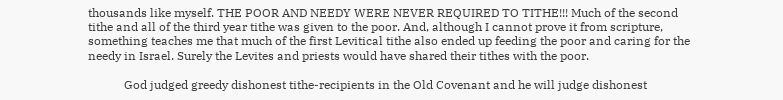thousands like myself. THE POOR AND NEEDY WERE NEVER REQUIRED TO TITHE!!! Much of the second tithe and all of the third year tithe was given to the poor. And, although I cannot prove it from scripture, something teaches me that much of the first Levitical tithe also ended up feeding the poor and caring for the needy in Israel. Surely the Levites and priests would have shared their tithes with the poor.

            God judged greedy dishonest tithe-recipients in the Old Covenant and he will judge dishonest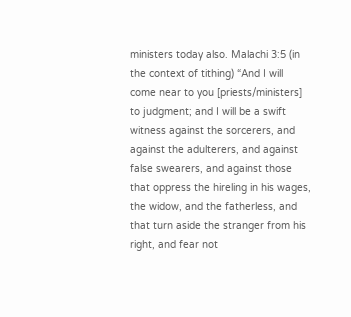ministers today also. Malachi 3:5 (in the context of tithing) “And I will come near to you [priests/ministers] to judgment; and I will be a swift witness against the sorcerers, and against the adulterers, and against false swearers, and against those that oppress the hireling in his wages, the widow, and the fatherless, and that turn aside the stranger from his right, and fear not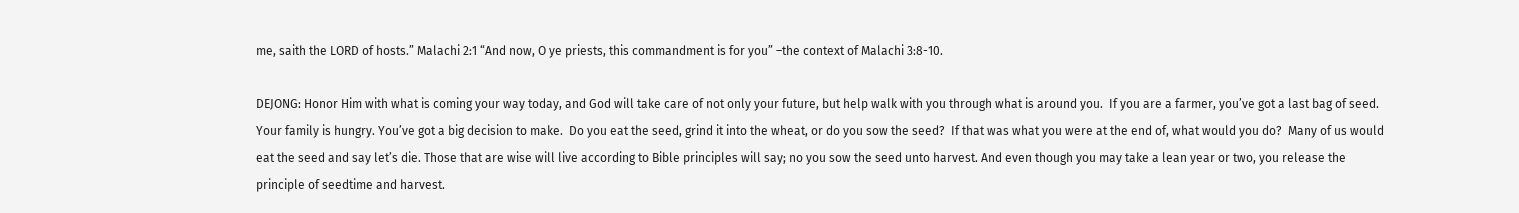me, saith the LORD of hosts.” Malachi 2:1 “And now, O ye priests, this commandment is for you” –the context of Malachi 3:8-10.

DEJONG: Honor Him with what is coming your way today, and God will take care of not only your future, but help walk with you through what is around you.  If you are a farmer, you’ve got a last bag of seed.  Your family is hungry. You’ve got a big decision to make.  Do you eat the seed, grind it into the wheat, or do you sow the seed?  If that was what you were at the end of, what would you do?  Many of us would eat the seed and say let’s die. Those that are wise will live according to Bible principles will say; no you sow the seed unto harvest. And even though you may take a lean year or two, you release the principle of seedtime and harvest.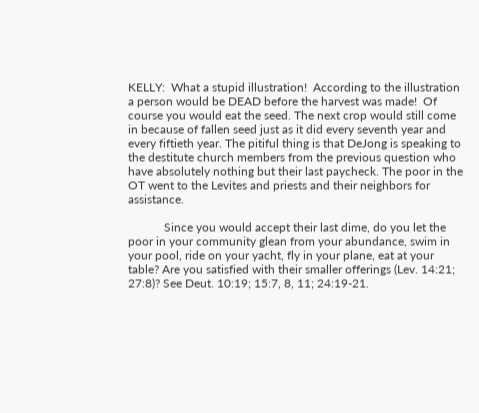KELLY:  What a stupid illustration!  According to the illustration a person would be DEAD before the harvest was made!  Of course you would eat the seed. The next crop would still come in because of fallen seed just as it did every seventh year and every fiftieth year. The pitiful thing is that DeJong is speaking to the destitute church members from the previous question who have absolutely nothing but their last paycheck. The poor in the OT went to the Levites and priests and their neighbors for assistance.

            Since you would accept their last dime, do you let the poor in your community glean from your abundance, swim in your pool, ride on your yacht, fly in your plane, eat at your table? Are you satisfied with their smaller offerings (Lev. 14:21; 27:8)? See Deut. 10:19; 15:7, 8, 11; 24:19-21.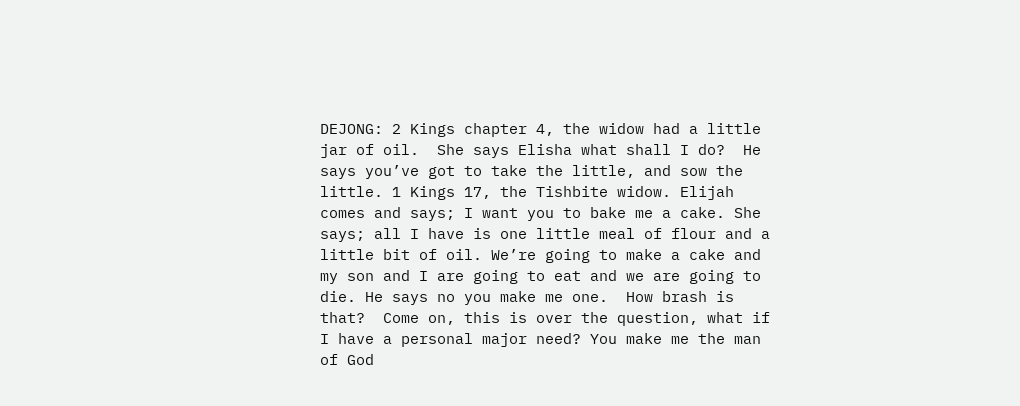DEJONG: 2 Kings chapter 4, the widow had a little jar of oil.  She says Elisha what shall I do?  He says you’ve got to take the little, and sow the little. 1 Kings 17, the Tishbite widow. Elijah comes and says; I want you to bake me a cake. She says; all I have is one little meal of flour and a little bit of oil. We’re going to make a cake and my son and I are going to eat and we are going to die. He says no you make me one.  How brash is that?  Come on, this is over the question, what if I have a personal major need? You make me the man of God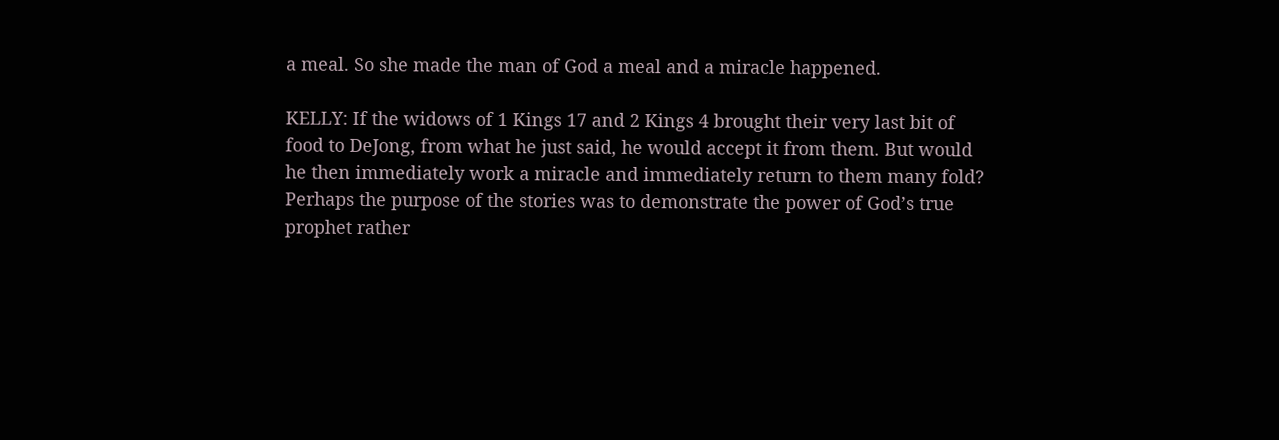a meal. So she made the man of God a meal and a miracle happened.

KELLY: If the widows of 1 Kings 17 and 2 Kings 4 brought their very last bit of food to DeJong, from what he just said, he would accept it from them. But would he then immediately work a miracle and immediately return to them many fold? Perhaps the purpose of the stories was to demonstrate the power of God’s true prophet rather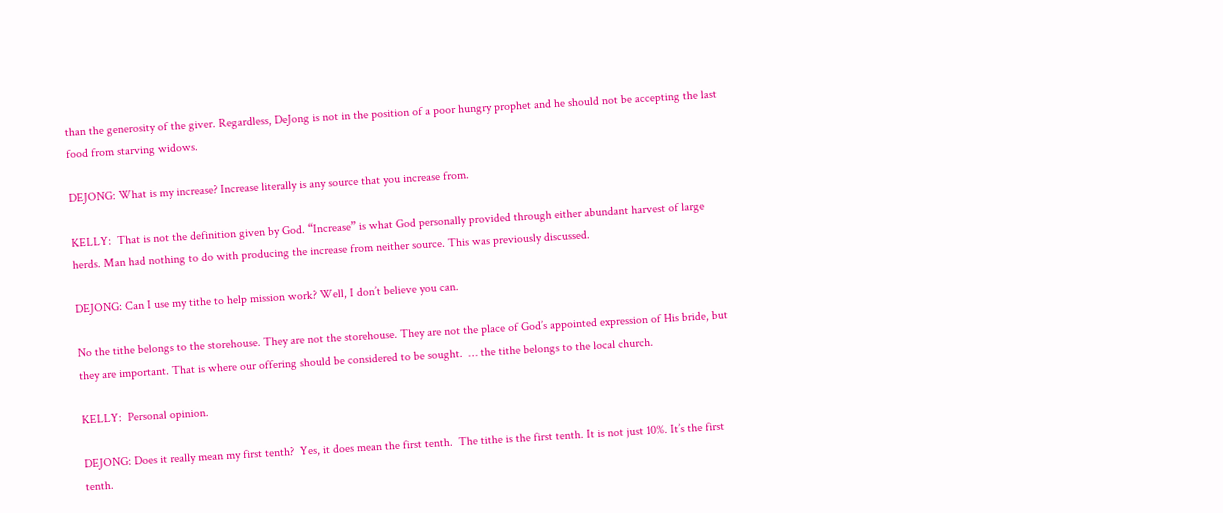than the generosity of the giver. Regardless, DeJong is not in the position of a poor hungry prophet and he should not be accepting the last food from starving widows.

DEJONG: What is my increase? Increase literally is any source that you increase from.

KELLY:  That is not the definition given by God. “Increase” is what God personally provided through either abundant harvest of large herds. Man had nothing to do with producing the increase from neither source. This was previously discussed.

DEJONG: Can I use my tithe to help mission work? Well, I don’t believe you can.

No the tithe belongs to the storehouse. They are not the storehouse. They are not the place of God’s appointed expression of His bride, but they are important. That is where our offering should be considered to be sought.  … the tithe belongs to the local church.

KELLY:  Personal opinion.

DEJONG: Does it really mean my first tenth?  Yes, it does mean the first tenth.  The tithe is the first tenth. It is not just 10%. It’s the first tenth.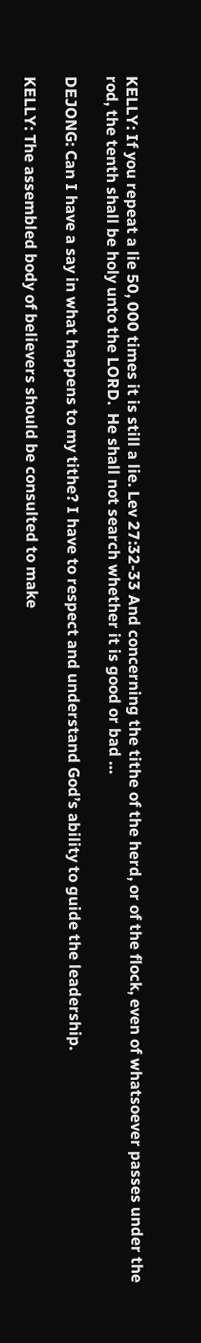KELLY: If you repeat a lie 50, 000 times it is still a lie. Lev 27:32-33 And concerning the tithe of the herd, or of the flock, even of whatsoever passes under the rod, the tenth shall be holy unto the LORD.  He shall not search whether it is good or bad …

DEJONG: Can I have a say in what happens to my tithe? I have to respect and understand God’s ability to guide the leadership.

KELLY: The assembled body of believers should be consulted to make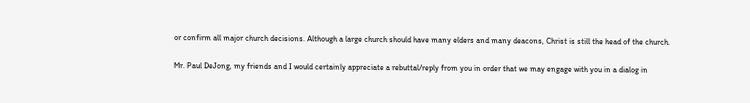or confirm all major church decisions. Although a large church should have many elders and many deacons, Christ is still the head of the church.

Mr. Paul DeJong, my friends and I would certainly appreciate a rebuttal/reply from you in order that we may engage with you in a dialog in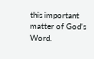this important matter of God’s Word.